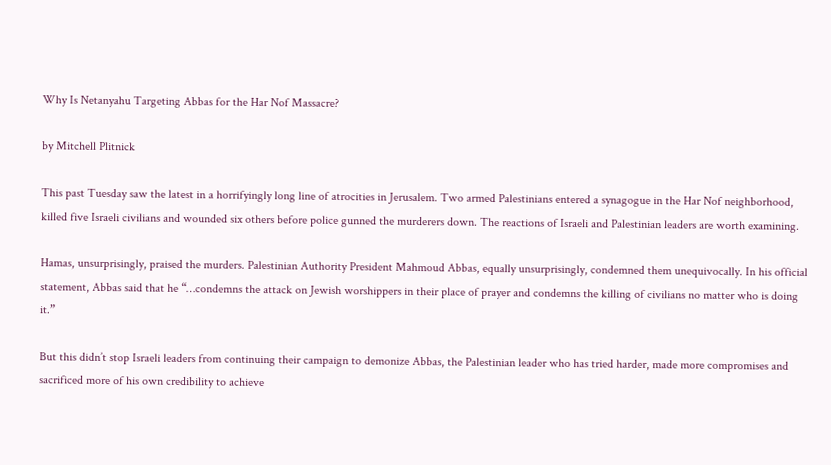Why Is Netanyahu Targeting Abbas for the Har Nof Massacre?

by Mitchell Plitnick

This past Tuesday saw the latest in a horrifyingly long line of atrocities in Jerusalem. Two armed Palestinians entered a synagogue in the Har Nof neighborhood, killed five Israeli civilians and wounded six others before police gunned the murderers down. The reactions of Israeli and Palestinian leaders are worth examining.

Hamas, unsurprisingly, praised the murders. Palestinian Authority President Mahmoud Abbas, equally unsurprisingly, condemned them unequivocally. In his official statement, Abbas said that he “…condemns the attack on Jewish worshippers in their place of prayer and condemns the killing of civilians no matter who is doing it.”

But this didn’t stop Israeli leaders from continuing their campaign to demonize Abbas, the Palestinian leader who has tried harder, made more compromises and sacrificed more of his own credibility to achieve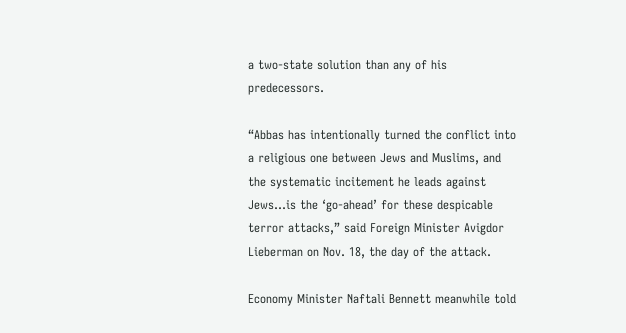a two-state solution than any of his predecessors.

“Abbas has intentionally turned the conflict into a religious one between Jews and Muslims, and the systematic incitement he leads against Jews…is the ‘go-ahead’ for these despicable terror attacks,” said Foreign Minister Avigdor Lieberman on Nov. 18, the day of the attack.

Economy Minister Naftali Bennett meanwhile told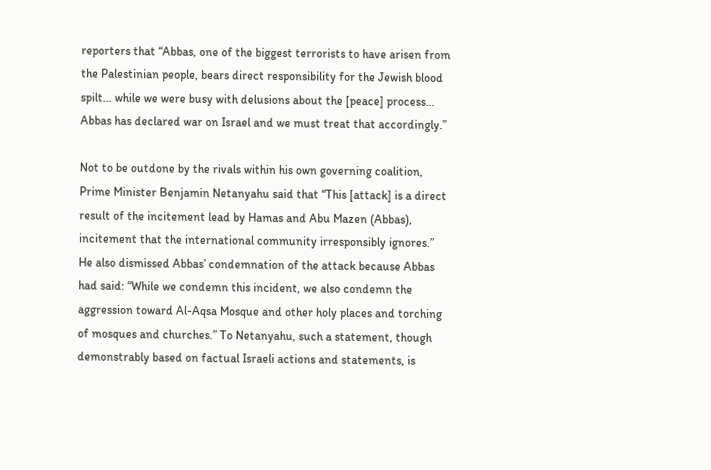reporters that “Abbas, one of the biggest terrorists to have arisen from the Palestinian people, bears direct responsibility for the Jewish blood spilt… while we were busy with delusions about the [peace] process… Abbas has declared war on Israel and we must treat that accordingly.”

Not to be outdone by the rivals within his own governing coalition, Prime Minister Benjamin Netanyahu said that “This [attack] is a direct result of the incitement lead by Hamas and Abu Mazen (Abbas), incitement that the international community irresponsibly ignores.” He also dismissed Abbas’ condemnation of the attack because Abbas had said: “While we condemn this incident, we also condemn the aggression toward Al-Aqsa Mosque and other holy places and torching of mosques and churches.” To Netanyahu, such a statement, though demonstrably based on factual Israeli actions and statements, is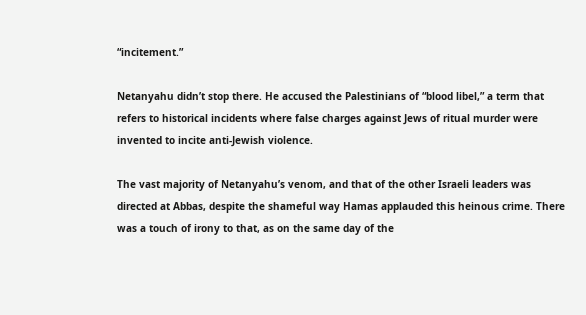“incitement.”

Netanyahu didn’t stop there. He accused the Palestinians of “blood libel,” a term that refers to historical incidents where false charges against Jews of ritual murder were invented to incite anti-Jewish violence.

The vast majority of Netanyahu’s venom, and that of the other Israeli leaders was directed at Abbas, despite the shameful way Hamas applauded this heinous crime. There was a touch of irony to that, as on the same day of the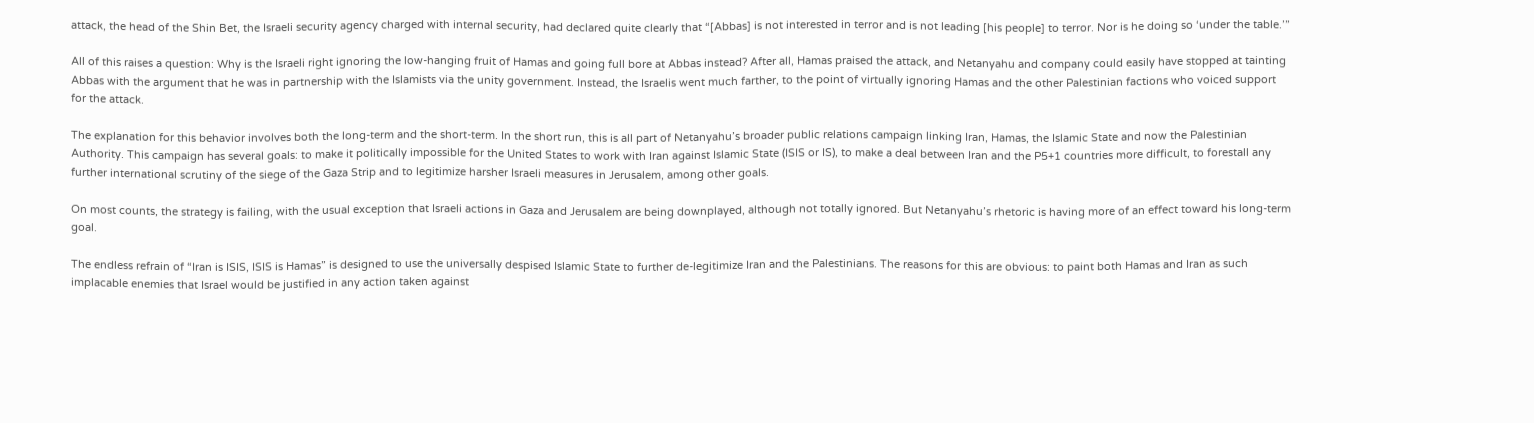attack, the head of the Shin Bet, the Israeli security agency charged with internal security, had declared quite clearly that “[Abbas] is not interested in terror and is not leading [his people] to terror. Nor is he doing so ‘under the table.’”

All of this raises a question: Why is the Israeli right ignoring the low-hanging fruit of Hamas and going full bore at Abbas instead? After all, Hamas praised the attack, and Netanyahu and company could easily have stopped at tainting Abbas with the argument that he was in partnership with the Islamists via the unity government. Instead, the Israelis went much farther, to the point of virtually ignoring Hamas and the other Palestinian factions who voiced support for the attack.

The explanation for this behavior involves both the long-term and the short-term. In the short run, this is all part of Netanyahu’s broader public relations campaign linking Iran, Hamas, the Islamic State and now the Palestinian Authority. This campaign has several goals: to make it politically impossible for the United States to work with Iran against Islamic State (ISIS or IS), to make a deal between Iran and the P5+1 countries more difficult, to forestall any further international scrutiny of the siege of the Gaza Strip and to legitimize harsher Israeli measures in Jerusalem, among other goals.

On most counts, the strategy is failing, with the usual exception that Israeli actions in Gaza and Jerusalem are being downplayed, although not totally ignored. But Netanyahu’s rhetoric is having more of an effect toward his long-term goal.

The endless refrain of “Iran is ISIS, ISIS is Hamas” is designed to use the universally despised Islamic State to further de-legitimize Iran and the Palestinians. The reasons for this are obvious: to paint both Hamas and Iran as such implacable enemies that Israel would be justified in any action taken against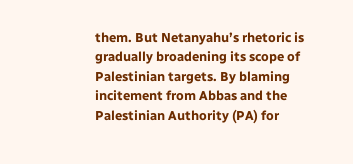them. But Netanyahu’s rhetoric is gradually broadening its scope of Palestinian targets. By blaming incitement from Abbas and the Palestinian Authority (PA) for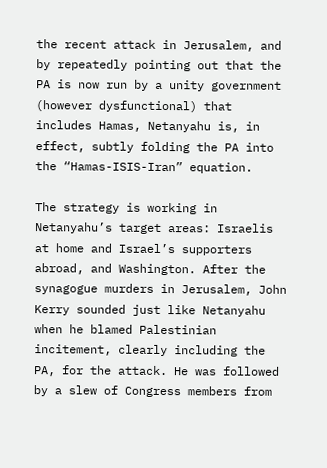the recent attack in Jerusalem, and by repeatedly pointing out that the PA is now run by a unity government (however dysfunctional) that includes Hamas, Netanyahu is, in effect, subtly folding the PA into the “Hamas-ISIS-Iran” equation.

The strategy is working in Netanyahu’s target areas: Israelis at home and Israel’s supporters abroad, and Washington. After the synagogue murders in Jerusalem, John Kerry sounded just like Netanyahu when he blamed Palestinian incitement, clearly including the PA, for the attack. He was followed by a slew of Congress members from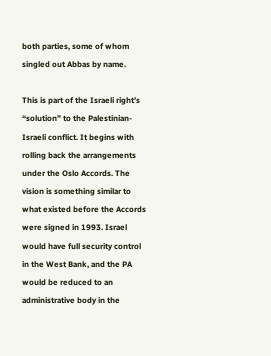both parties, some of whom singled out Abbas by name.

This is part of the Israeli right’s “solution” to the Palestinian-Israeli conflict. It begins with rolling back the arrangements under the Oslo Accords. The vision is something similar to what existed before the Accords were signed in 1993. Israel would have full security control in the West Bank, and the PA would be reduced to an administrative body in the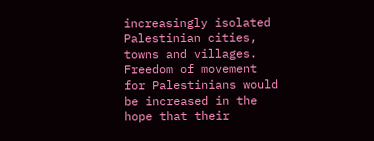increasingly isolated Palestinian cities, towns and villages. Freedom of movement for Palestinians would be increased in the hope that their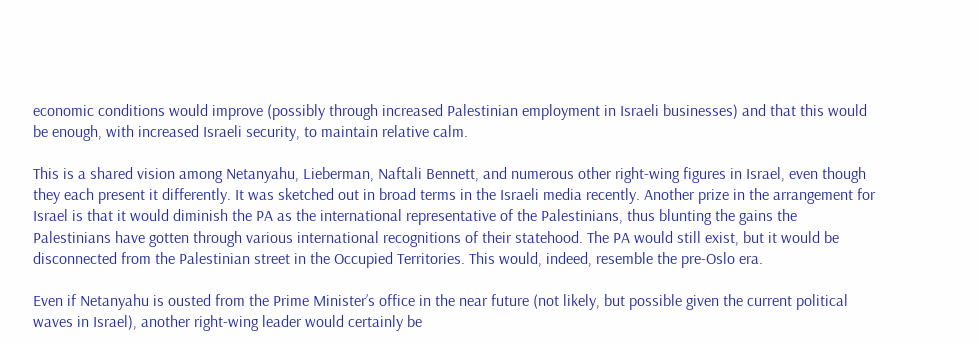economic conditions would improve (possibly through increased Palestinian employment in Israeli businesses) and that this would be enough, with increased Israeli security, to maintain relative calm.

This is a shared vision among Netanyahu, Lieberman, Naftali Bennett, and numerous other right-wing figures in Israel, even though they each present it differently. It was sketched out in broad terms in the Israeli media recently. Another prize in the arrangement for Israel is that it would diminish the PA as the international representative of the Palestinians, thus blunting the gains the Palestinians have gotten through various international recognitions of their statehood. The PA would still exist, but it would be disconnected from the Palestinian street in the Occupied Territories. This would, indeed, resemble the pre-Oslo era.

Even if Netanyahu is ousted from the Prime Minister’s office in the near future (not likely, but possible given the current political waves in Israel), another right-wing leader would certainly be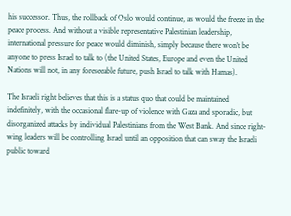his successor. Thus, the rollback of Oslo would continue, as would the freeze in the peace process. And without a visible representative Palestinian leadership, international pressure for peace would diminish, simply because there won’t be anyone to press Israel to talk to (the United States, Europe and even the United Nations will not, in any foreseeable future, push Israel to talk with Hamas).

The Israeli right believes that this is a status quo that could be maintained indefinitely, with the occasional flare-up of violence with Gaza and sporadic, but disorganized attacks by individual Palestinians from the West Bank. And since right-wing leaders will be controlling Israel until an opposition that can sway the Israeli public toward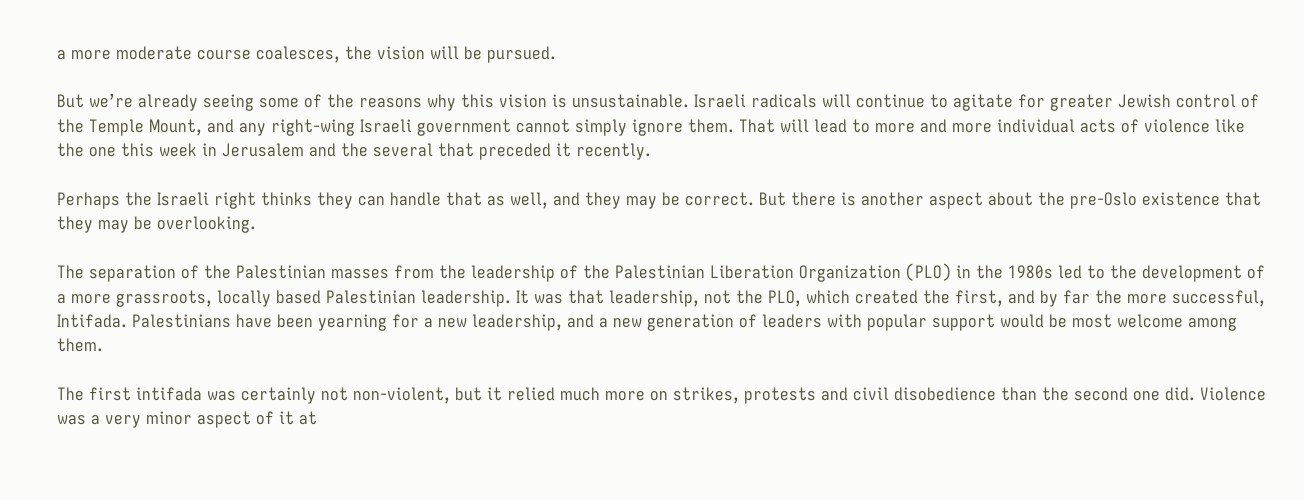a more moderate course coalesces, the vision will be pursued.

But we’re already seeing some of the reasons why this vision is unsustainable. Israeli radicals will continue to agitate for greater Jewish control of the Temple Mount, and any right-wing Israeli government cannot simply ignore them. That will lead to more and more individual acts of violence like the one this week in Jerusalem and the several that preceded it recently.

Perhaps the Israeli right thinks they can handle that as well, and they may be correct. But there is another aspect about the pre-Oslo existence that they may be overlooking.

The separation of the Palestinian masses from the leadership of the Palestinian Liberation Organization (PLO) in the 1980s led to the development of a more grassroots, locally based Palestinian leadership. It was that leadership, not the PLO, which created the first, and by far the more successful, Intifada. Palestinians have been yearning for a new leadership, and a new generation of leaders with popular support would be most welcome among them.

The first intifada was certainly not non-violent, but it relied much more on strikes, protests and civil disobedience than the second one did. Violence was a very minor aspect of it at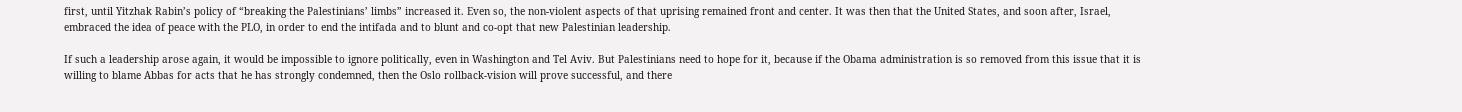first, until Yitzhak Rabin’s policy of “breaking the Palestinians’ limbs” increased it. Even so, the non-violent aspects of that uprising remained front and center. It was then that the United States, and soon after, Israel, embraced the idea of peace with the PLO, in order to end the intifada and to blunt and co-opt that new Palestinian leadership.

If such a leadership arose again, it would be impossible to ignore politically, even in Washington and Tel Aviv. But Palestinians need to hope for it, because if the Obama administration is so removed from this issue that it is willing to blame Abbas for acts that he has strongly condemned, then the Oslo rollback-vision will prove successful, and there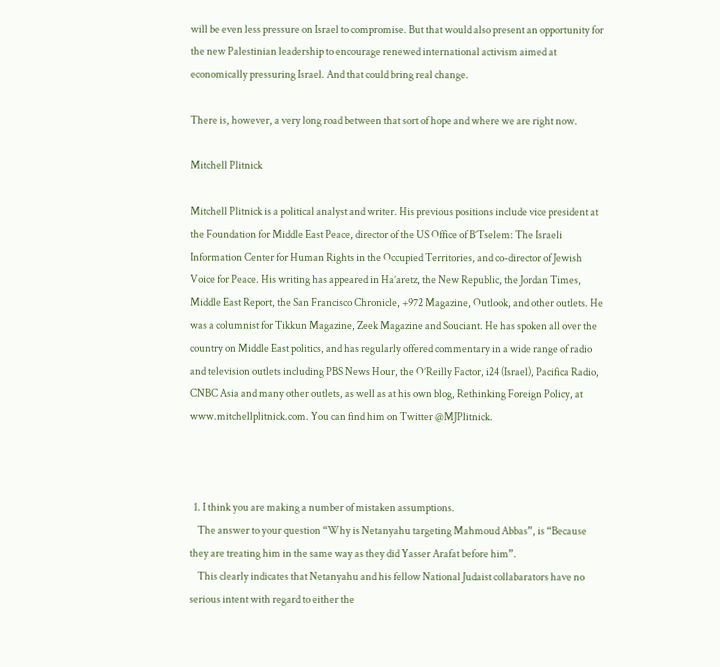will be even less pressure on Israel to compromise. But that would also present an opportunity for the new Palestinian leadership to encourage renewed international activism aimed at economically pressuring Israel. And that could bring real change.

There is, however, a very long road between that sort of hope and where we are right now.

Mitchell Plitnick

Mitchell Plitnick is a political analyst and writer. His previous positions include vice president at the Foundation for Middle East Peace, director of the US Office of B’Tselem: The Israeli Information Center for Human Rights in the Occupied Territories, and co-director of Jewish Voice for Peace. His writing has appeared in Ha’aretz, the New Republic, the Jordan Times, Middle East Report, the San Francisco Chronicle, +972 Magazine, Outlook, and other outlets. He was a columnist for Tikkun Magazine, Zeek Magazine and Souciant. He has spoken all over the country on Middle East politics, and has regularly offered commentary in a wide range of radio and television outlets including PBS News Hour, the O’Reilly Factor, i24 (Israel), Pacifica Radio, CNBC Asia and many other outlets, as well as at his own blog, Rethinking Foreign Policy, at www.mitchellplitnick.com. You can find him on Twitter @MJPlitnick.



  1. I think you are making a number of mistaken assumptions.
    The answer to your question “Why is Netanyahu targeting Mahmoud Abbas”, is “Because they are treating him in the same way as they did Yasser Arafat before him”.
    This clearly indicates that Netanyahu and his fellow National Judaist collabarators have no serious intent with regard to either the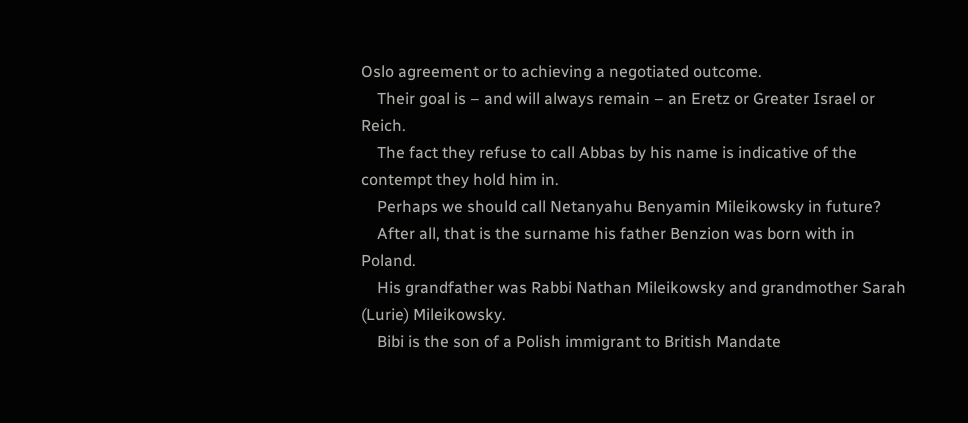Oslo agreement or to achieving a negotiated outcome.
    Their goal is – and will always remain – an Eretz or Greater Israel or Reich.
    The fact they refuse to call Abbas by his name is indicative of the contempt they hold him in.
    Perhaps we should call Netanyahu Benyamin Mileikowsky in future?
    After all, that is the surname his father Benzion was born with in Poland.
    His grandfather was Rabbi Nathan Mileikowsky and grandmother Sarah (Lurie) Mileikowsky.
    Bibi is the son of a Polish immigrant to British Mandate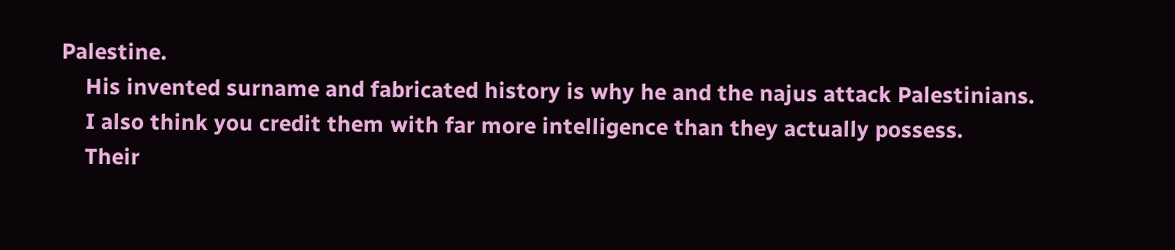Palestine.
    His invented surname and fabricated history is why he and the najus attack Palestinians.
    I also think you credit them with far more intelligence than they actually possess.
    Their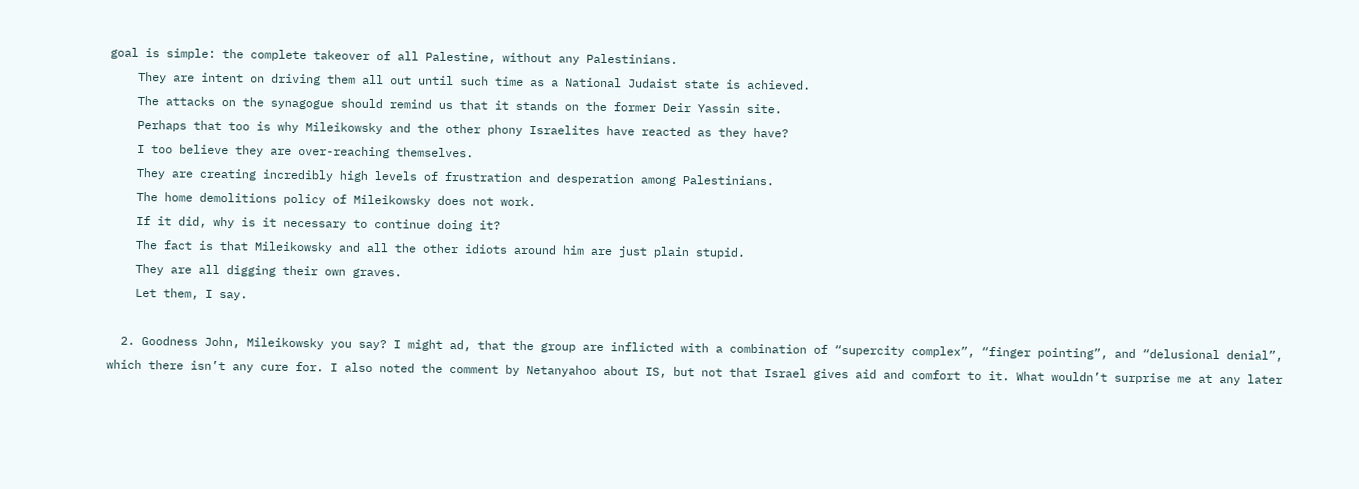goal is simple: the complete takeover of all Palestine, without any Palestinians.
    They are intent on driving them all out until such time as a National Judaist state is achieved.
    The attacks on the synagogue should remind us that it stands on the former Deir Yassin site.
    Perhaps that too is why Mileikowsky and the other phony Israelites have reacted as they have?
    I too believe they are over-reaching themselves.
    They are creating incredibly high levels of frustration and desperation among Palestinians.
    The home demolitions policy of Mileikowsky does not work.
    If it did, why is it necessary to continue doing it?
    The fact is that Mileikowsky and all the other idiots around him are just plain stupid.
    They are all digging their own graves.
    Let them, I say.

  2. Goodness John, Mileikowsky you say? I might ad, that the group are inflicted with a combination of “supercity complex”, “finger pointing”, and “delusional denial”, which there isn’t any cure for. I also noted the comment by Netanyahoo about IS, but not that Israel gives aid and comfort to it. What wouldn’t surprise me at any later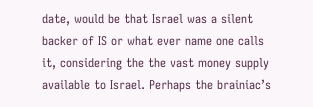date, would be that Israel was a silent backer of IS or what ever name one calls it, considering the the vast money supply available to Israel. Perhaps the brainiac’s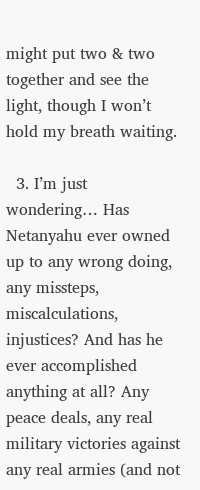might put two & two together and see the light, though I won’t hold my breath waiting.

  3. I’m just wondering… Has Netanyahu ever owned up to any wrong doing, any missteps, miscalculations, injustices? And has he ever accomplished anything at all? Any peace deals, any real military victories against any real armies (and not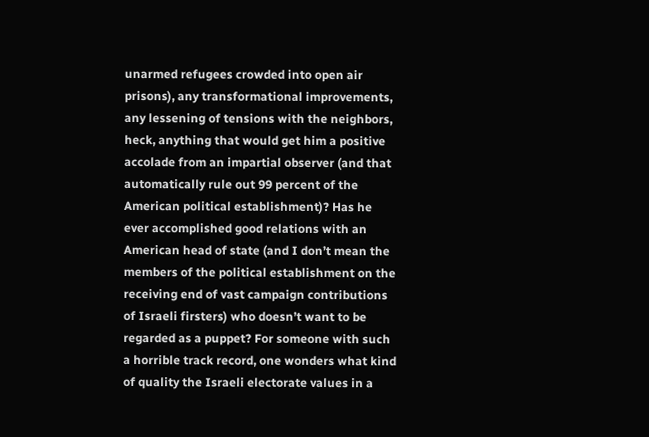unarmed refugees crowded into open air prisons), any transformational improvements, any lessening of tensions with the neighbors, heck, anything that would get him a positive accolade from an impartial observer (and that automatically rule out 99 percent of the American political establishment)? Has he ever accomplished good relations with an American head of state (and I don’t mean the members of the political establishment on the receiving end of vast campaign contributions of Israeli firsters) who doesn’t want to be regarded as a puppet? For someone with such a horrible track record, one wonders what kind of quality the Israeli electorate values in a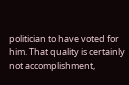politician to have voted for him. That quality is certainly not accomplishment,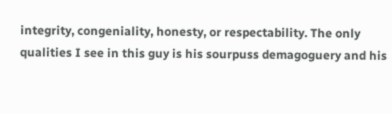integrity, congeniality, honesty, or respectability. The only qualities I see in this guy is his sourpuss demagoguery and his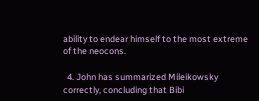ability to endear himself to the most extreme of the neocons.

  4. John has summarized Mileikowsky correctly, concluding that Bibi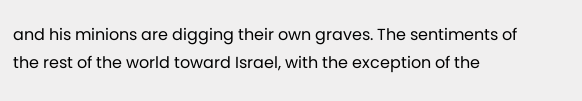and his minions are digging their own graves. The sentiments of the rest of the world toward Israel, with the exception of the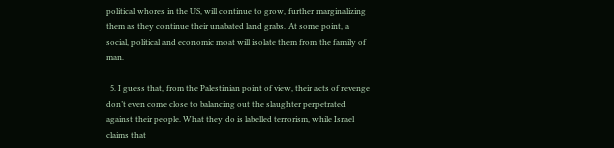political whores in the US, will continue to grow, further marginalizing them as they continue their unabated land grabs. At some point, a social, political and economic moat will isolate them from the family of man.

  5. I guess that, from the Palestinian point of view, their acts of revenge don’t even come close to balancing out the slaughter perpetrated against their people. What they do is labelled terrorism, while Israel claims that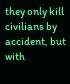they only kill civilians by accident, but with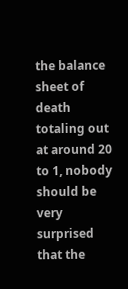the balance sheet of death totaling out at around 20 to 1, nobody should be very surprised that the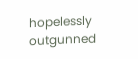hopelessly outgunned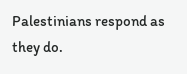Palestinians respond as they do.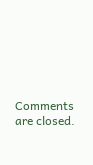Comments are closed.